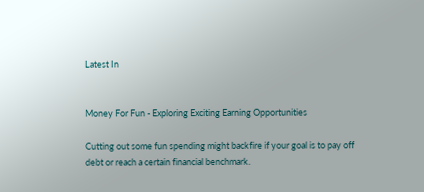Latest In


Money For Fun - Exploring Exciting Earning Opportunities

Cutting out some fun spending might backfire if your goal is to pay off debt or reach a certain financial benchmark.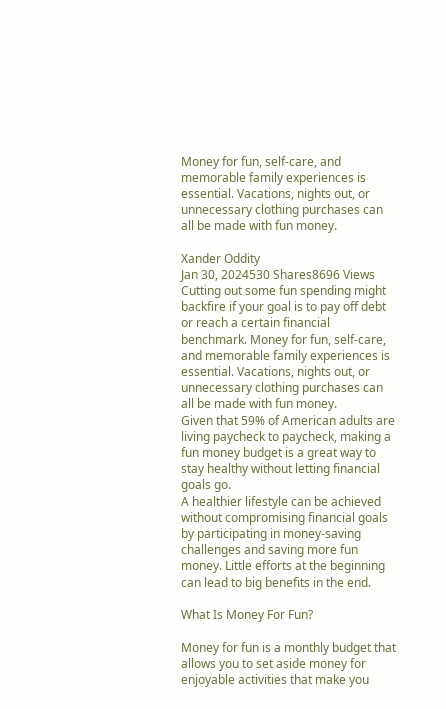Money for fun, self-care, and memorable family experiences is essential. Vacations, nights out, or unnecessary clothing purchases can all be made with fun money.

Xander Oddity
Jan 30, 2024530 Shares8696 Views
Cutting out some fun spending might backfire if your goal is to pay off debt or reach a certain financial benchmark. Money for fun, self-care, and memorable family experiences is essential. Vacations, nights out, or unnecessary clothing purchases can all be made with fun money.
Given that 59% of American adults are living paycheck to paycheck, making a fun money budget is a great way to stay healthy without letting financial goals go.
A healthier lifestyle can be achieved without compromising financial goals by participating in money-saving challenges and saving more fun money. Little efforts at the beginning can lead to big benefits in the end.

What Is Money For Fun?

Money for fun is a monthly budget that allows you to set aside money for enjoyable activities that make you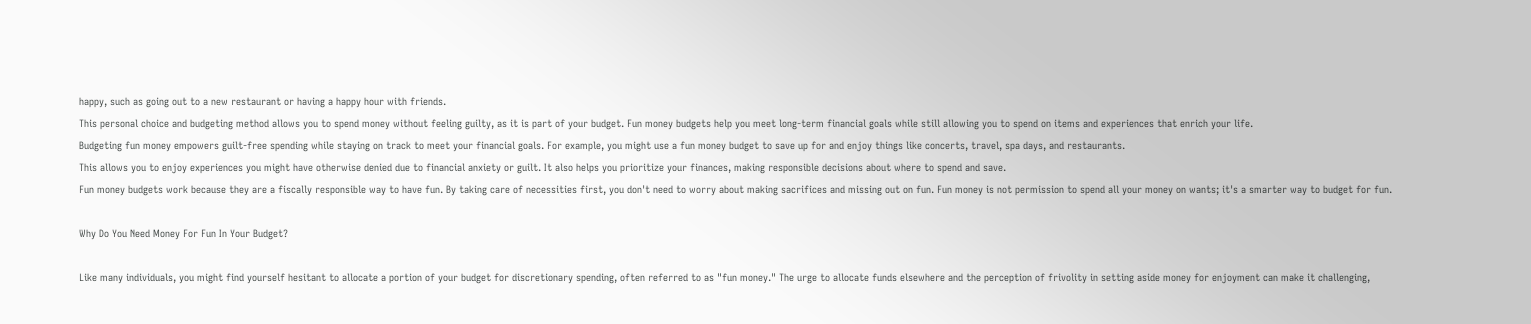happy, such as going out to a new restaurant or having a happy hour with friends.
This personal choice and budgeting method allows you to spend money without feeling guilty, as it is part of your budget. Fun money budgets help you meet long-term financial goals while still allowing you to spend on items and experiences that enrich your life.
Budgeting fun money empowers guilt-free spending while staying on track to meet your financial goals. For example, you might use a fun money budget to save up for and enjoy things like concerts, travel, spa days, and restaurants.
This allows you to enjoy experiences you might have otherwise denied due to financial anxiety or guilt. It also helps you prioritize your finances, making responsible decisions about where to spend and save.
Fun money budgets work because they are a fiscally responsible way to have fun. By taking care of necessities first, you don't need to worry about making sacrifices and missing out on fun. Fun money is not permission to spend all your money on wants; it's a smarter way to budget for fun.

Why Do You Need Money For Fun In Your Budget?

Like many individuals, you might find yourself hesitant to allocate a portion of your budget for discretionary spending, often referred to as "fun money." The urge to allocate funds elsewhere and the perception of frivolity in setting aside money for enjoyment can make it challenging,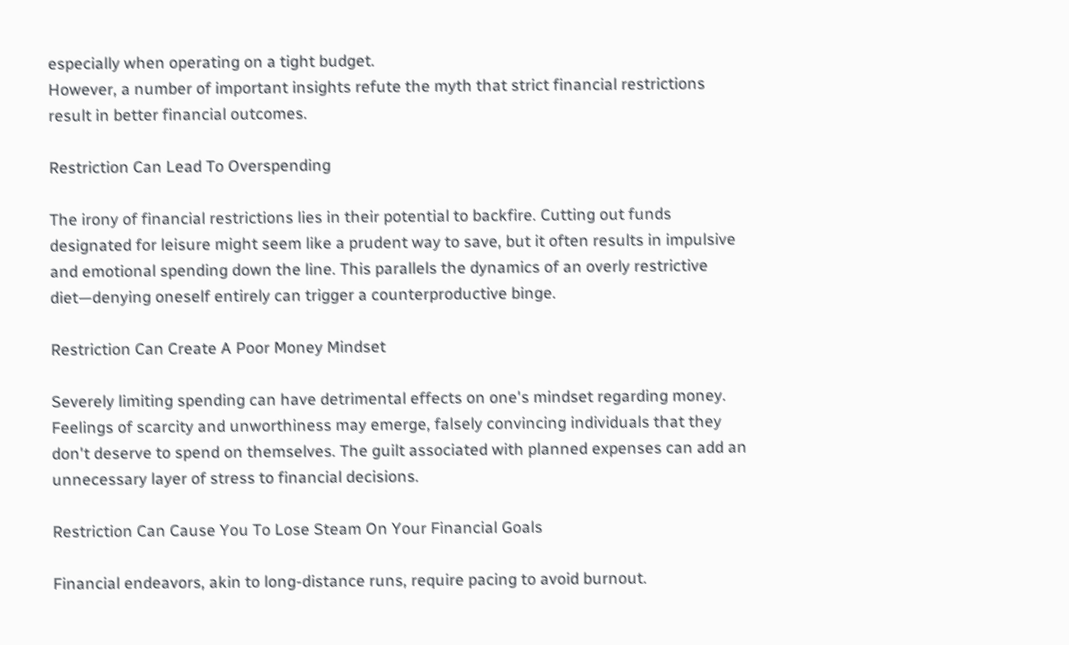especially when operating on a tight budget.
However, a number of important insights refute the myth that strict financial restrictions result in better financial outcomes.

Restriction Can Lead To Overspending

The irony of financial restrictions lies in their potential to backfire. Cutting out funds designated for leisure might seem like a prudent way to save, but it often results in impulsive and emotional spending down the line. This parallels the dynamics of an overly restrictive diet—denying oneself entirely can trigger a counterproductive binge.

Restriction Can Create A Poor Money Mindset

Severely limiting spending can have detrimental effects on one's mindset regarding money. Feelings of scarcity and unworthiness may emerge, falsely convincing individuals that they don't deserve to spend on themselves. The guilt associated with planned expenses can add an unnecessary layer of stress to financial decisions.

Restriction Can Cause You To Lose Steam On Your Financial Goals

Financial endeavors, akin to long-distance runs, require pacing to avoid burnout.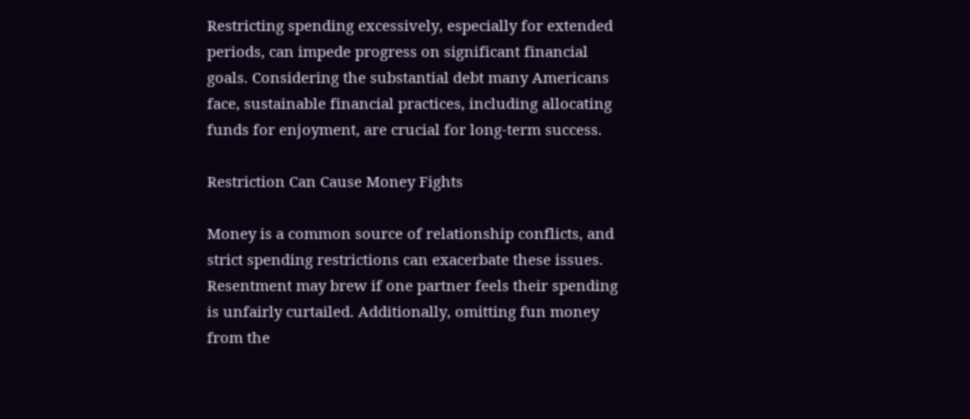Restricting spending excessively, especially for extended periods, can impede progress on significant financial goals. Considering the substantial debt many Americans face, sustainable financial practices, including allocating funds for enjoyment, are crucial for long-term success.

Restriction Can Cause Money Fights

Money is a common source of relationship conflicts, and strict spending restrictions can exacerbate these issues. Resentment may brew if one partner feels their spending is unfairly curtailed. Additionally, omitting fun money from the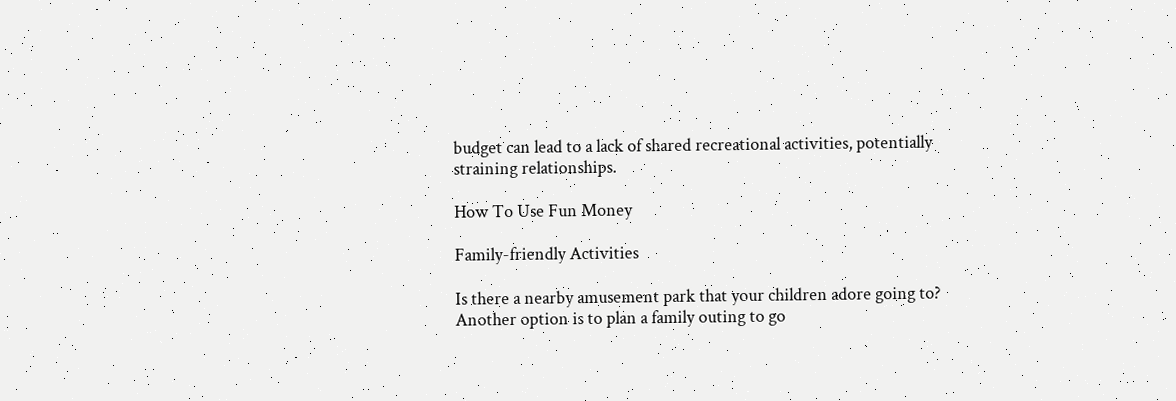budget can lead to a lack of shared recreational activities, potentially straining relationships.

How To Use Fun Money

Family-friendly Activities

Is there a nearby amusement park that your children adore going to? Another option is to plan a family outing to go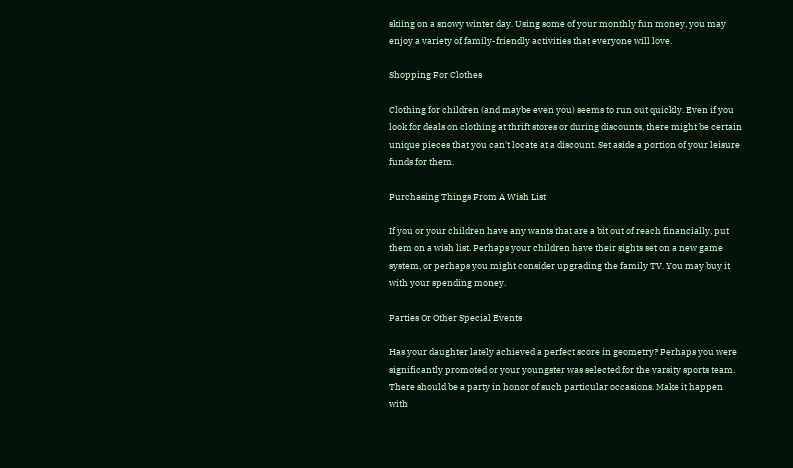skiing on a snowy winter day. Using some of your monthly fun money, you may enjoy a variety of family-friendly activities that everyone will love.

Shopping For Clothes

Clothing for children (and maybe even you) seems to run out quickly. Even if you look for deals on clothing at thrift stores or during discounts, there might be certain unique pieces that you can't locate at a discount. Set aside a portion of your leisure funds for them.

Purchasing Things From A Wish List

If you or your children have any wants that are a bit out of reach financially, put them on a wish list. Perhaps your children have their sights set on a new game system, or perhaps you might consider upgrading the family TV. You may buy it with your spending money.

Parties Or Other Special Events

Has your daughter lately achieved a perfect score in geometry? Perhaps you were significantly promoted or your youngster was selected for the varsity sports team. There should be a party in honor of such particular occasions. Make it happen with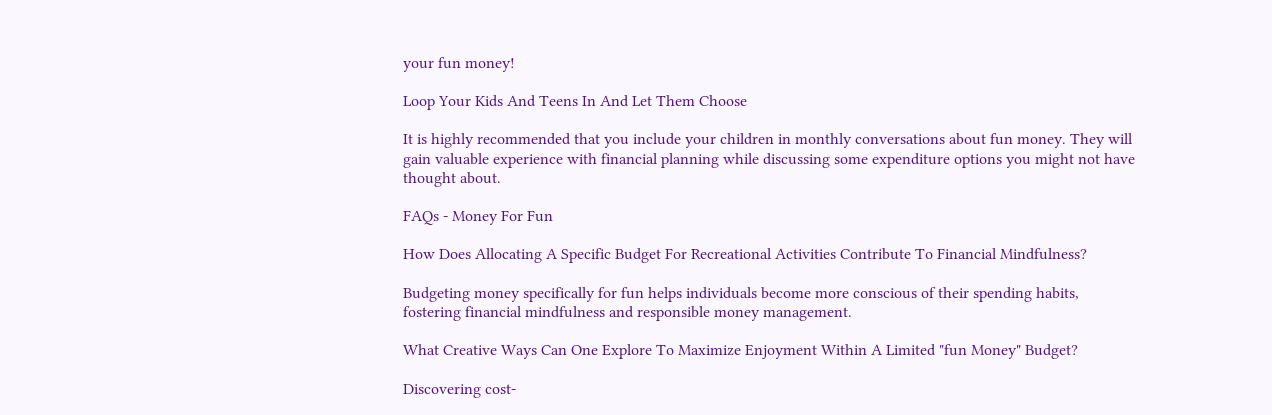your fun money!

Loop Your Kids And Teens In And Let Them Choose

It is highly recommended that you include your children in monthly conversations about fun money. They will gain valuable experience with financial planning while discussing some expenditure options you might not have thought about.

FAQs - Money For Fun

How Does Allocating A Specific Budget For Recreational Activities Contribute To Financial Mindfulness?

Budgeting money specifically for fun helps individuals become more conscious of their spending habits, fostering financial mindfulness and responsible money management.

What Creative Ways Can One Explore To Maximize Enjoyment Within A Limited "fun Money" Budget?

Discovering cost-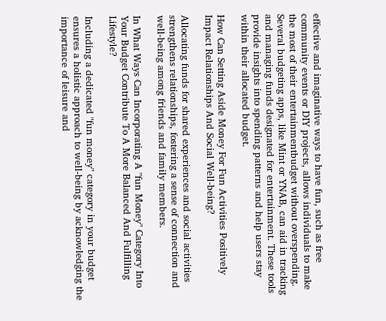effective and imaginative ways to have fun, such as free community events or DIY projects, allows individuals to make the most of their entertainmentbudget without overspending.
Several budgeting apps, like Mint or YNAB, can aid in tracking and managing funds designated for entertainment. These tools provide insights into spending patterns and help users stay within their allocated budget.

How Can Setting Aside Money For Fun Activities Positively Impact Relationships And Social Well-being?

Allocating funds for shared experiences and social activities strengthens relationships, fostering a sense of connection and well-being among friends and family members.

In What Ways Can Incorporating A "fun Money" Category Into Your Budget Contribute To A More Balanced And Fulfilling Lifestyle?

Including a dedicated "fun money" category in your budget ensures a holistic approach to well-being by acknowledging the importance of leisure and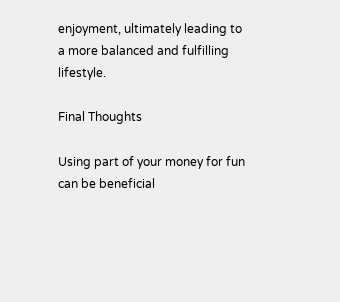enjoyment, ultimately leading to a more balanced and fulfilling lifestyle.

Final Thoughts

Using part of your money for fun can be beneficial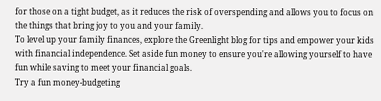for those on a tight budget, as it reduces the risk of overspending and allows you to focus on the things that bring joy to you and your family.
To level up your family finances, explore the Greenlight blog for tips and empower your kids with financial independence. Set aside fun money to ensure you're allowing yourself to have fun while saving to meet your financial goals.
Try a fun money-budgeting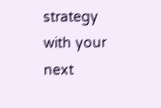strategy with your next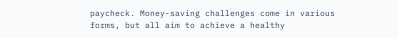paycheck. Money-saving challenges come in various forms, but all aim to achieve a healthy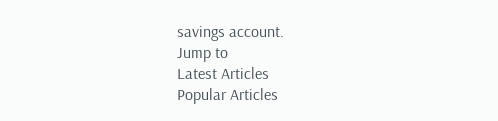savings account.
Jump to
Latest Articles
Popular Articles